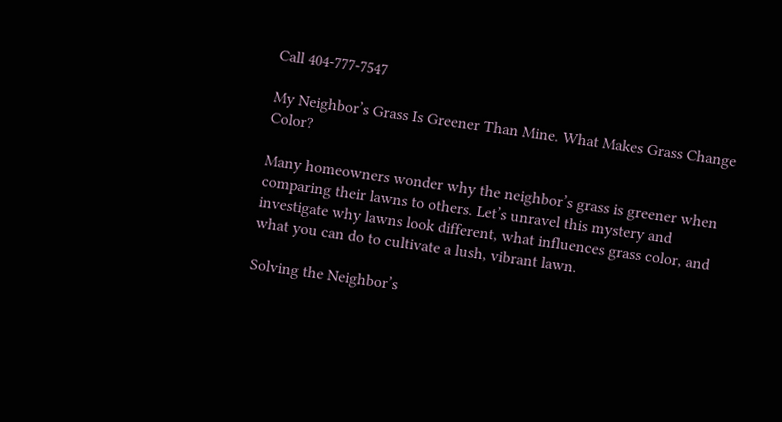Call 404-777-7547

My Neighbor’s Grass Is Greener Than Mine. What Makes Grass Change Color?

Many homeowners wonder why the neighbor’s grass is greener when comparing their lawns to others. Let’s unravel this mystery and investigate why lawns look different, what influences grass color, and what you can do to cultivate a lush, vibrant lawn.

Solving the Neighbor’s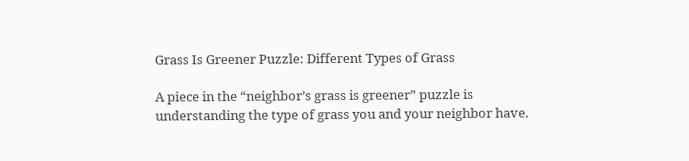Grass Is Greener Puzzle: Different Types of Grass

A piece in the “neighbor’s grass is greener” puzzle is understanding the type of grass you and your neighbor have.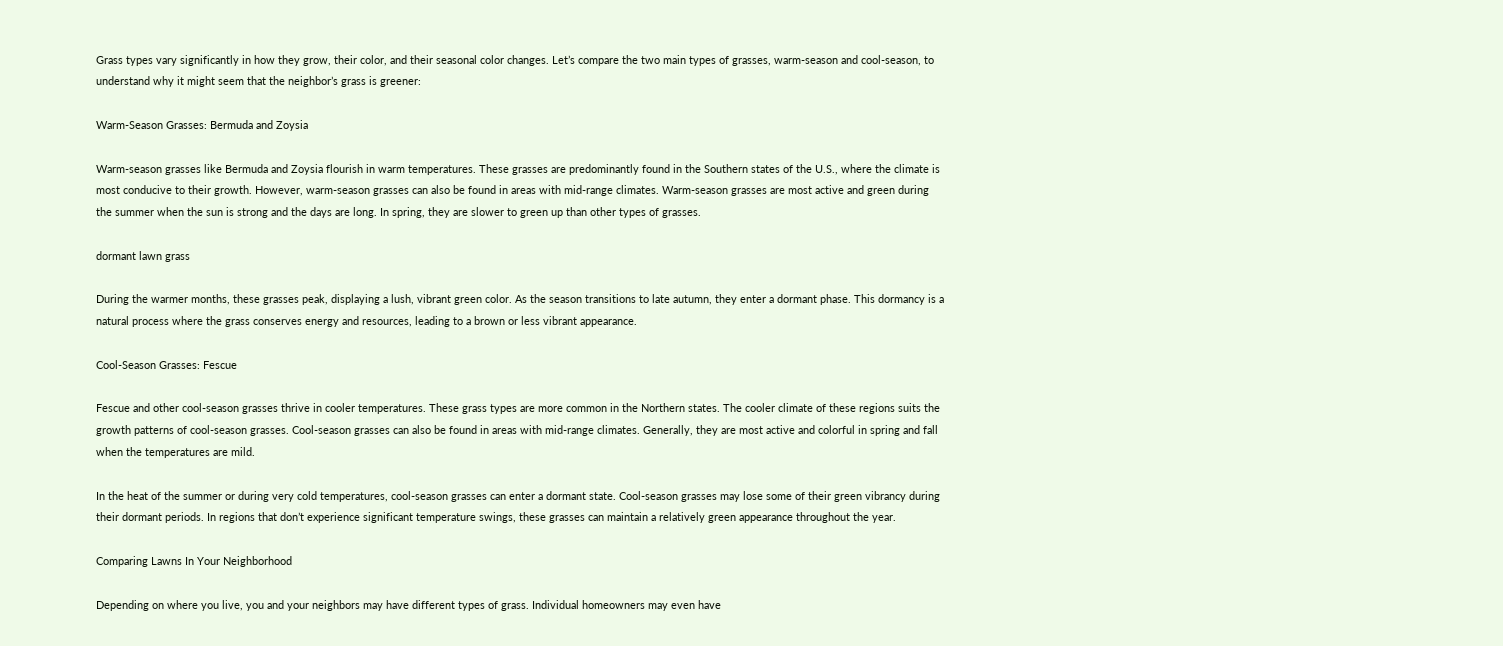Grass types vary significantly in how they grow, their color, and their seasonal color changes. Let’s compare the two main types of grasses, warm-season and cool-season, to understand why it might seem that the neighbor’s grass is greener:

Warm-Season Grasses: Bermuda and Zoysia

Warm-season grasses like Bermuda and Zoysia flourish in warm temperatures. These grasses are predominantly found in the Southern states of the U.S., where the climate is most conducive to their growth. However, warm-season grasses can also be found in areas with mid-range climates. Warm-season grasses are most active and green during the summer when the sun is strong and the days are long. In spring, they are slower to green up than other types of grasses.

dormant lawn grass

During the warmer months, these grasses peak, displaying a lush, vibrant green color. As the season transitions to late autumn, they enter a dormant phase. This dormancy is a natural process where the grass conserves energy and resources, leading to a brown or less vibrant appearance.

Cool-Season Grasses: Fescue

Fescue and other cool-season grasses thrive in cooler temperatures. These grass types are more common in the Northern states. The cooler climate of these regions suits the growth patterns of cool-season grasses. Cool-season grasses can also be found in areas with mid-range climates. Generally, they are most active and colorful in spring and fall when the temperatures are mild.

In the heat of the summer or during very cold temperatures, cool-season grasses can enter a dormant state. Cool-season grasses may lose some of their green vibrancy during their dormant periods. In regions that don’t experience significant temperature swings, these grasses can maintain a relatively green appearance throughout the year.

Comparing Lawns In Your Neighborhood

Depending on where you live, you and your neighbors may have different types of grass. Individual homeowners may even have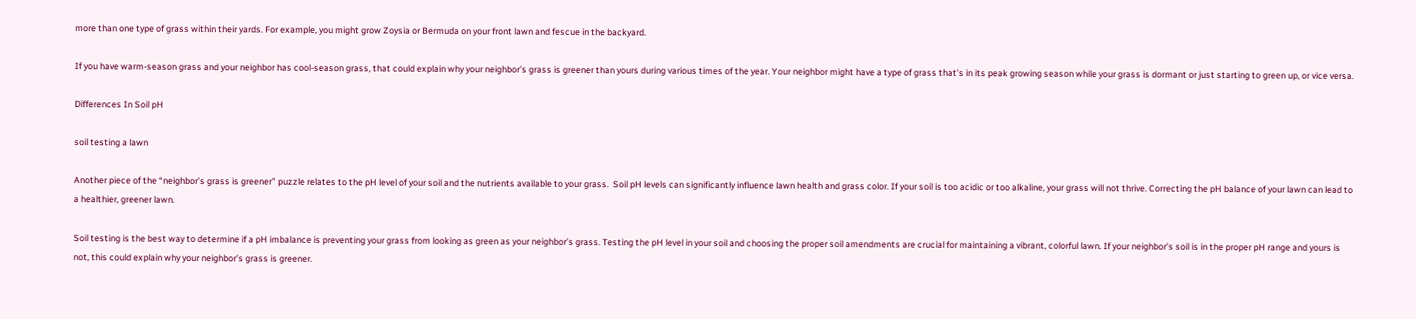more than one type of grass within their yards. For example, you might grow Zoysia or Bermuda on your front lawn and fescue in the backyard.

If you have warm-season grass and your neighbor has cool-season grass, that could explain why your neighbor’s grass is greener than yours during various times of the year. Your neighbor might have a type of grass that’s in its peak growing season while your grass is dormant or just starting to green up, or vice versa.

Differences In Soil pH

soil testing a lawn

Another piece of the “neighbor’s grass is greener” puzzle relates to the pH level of your soil and the nutrients available to your grass.  Soil pH levels can significantly influence lawn health and grass color. If your soil is too acidic or too alkaline, your grass will not thrive. Correcting the pH balance of your lawn can lead to a healthier, greener lawn.

Soil testing is the best way to determine if a pH imbalance is preventing your grass from looking as green as your neighbor’s grass. Testing the pH level in your soil and choosing the proper soil amendments are crucial for maintaining a vibrant, colorful lawn. If your neighbor’s soil is in the proper pH range and yours is not, this could explain why your neighbor’s grass is greener.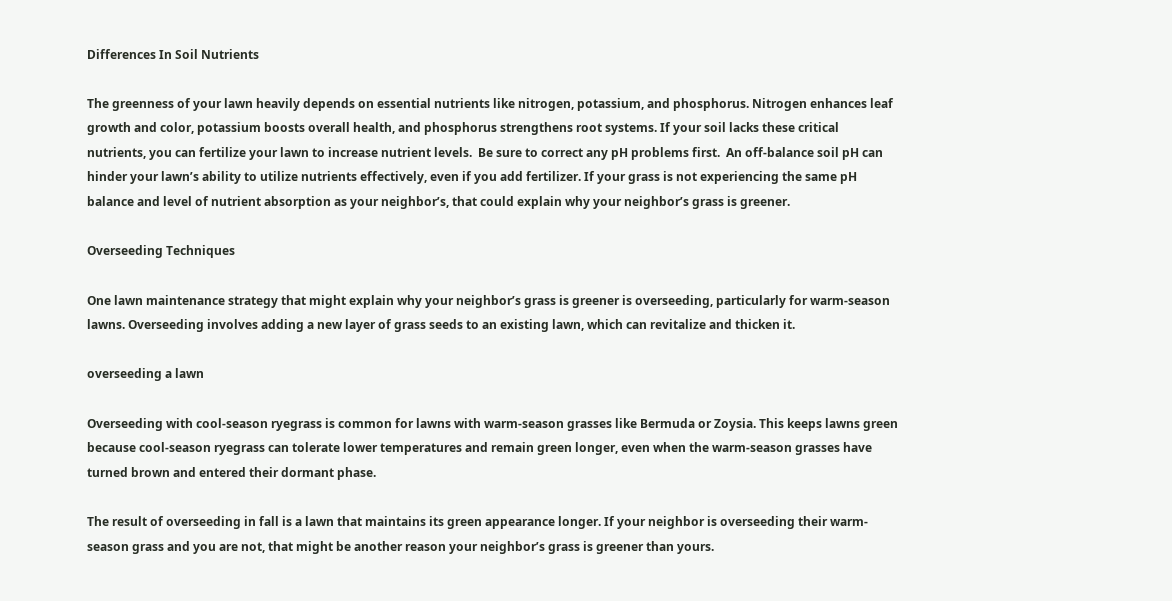Differences In Soil Nutrients

The greenness of your lawn heavily depends on essential nutrients like nitrogen, potassium, and phosphorus. Nitrogen enhances leaf growth and color, potassium boosts overall health, and phosphorus strengthens root systems. If your soil lacks these critical nutrients, you can fertilize your lawn to increase nutrient levels.  Be sure to correct any pH problems first.  An off-balance soil pH can hinder your lawn’s ability to utilize nutrients effectively, even if you add fertilizer. If your grass is not experiencing the same pH balance and level of nutrient absorption as your neighbor’s, that could explain why your neighbor’s grass is greener.

Overseeding Techniques

One lawn maintenance strategy that might explain why your neighbor’s grass is greener is overseeding, particularly for warm-season lawns. Overseeding involves adding a new layer of grass seeds to an existing lawn, which can revitalize and thicken it.

overseeding a lawn

Overseeding with cool-season ryegrass is common for lawns with warm-season grasses like Bermuda or Zoysia. This keeps lawns green because cool-season ryegrass can tolerate lower temperatures and remain green longer, even when the warm-season grasses have turned brown and entered their dormant phase.

The result of overseeding in fall is a lawn that maintains its green appearance longer. If your neighbor is overseeding their warm-season grass and you are not, that might be another reason your neighbor’s grass is greener than yours.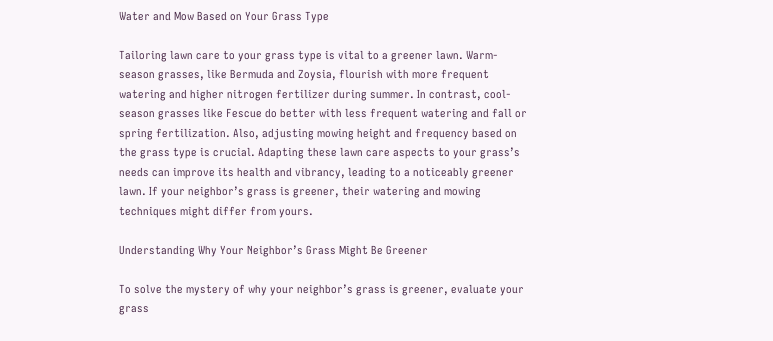Water and Mow Based on Your Grass Type

Tailoring lawn care to your grass type is vital to a greener lawn. Warm-season grasses, like Bermuda and Zoysia, flourish with more frequent watering and higher nitrogen fertilizer during summer. In contrast, cool-season grasses like Fescue do better with less frequent watering and fall or spring fertilization. Also, adjusting mowing height and frequency based on the grass type is crucial. Adapting these lawn care aspects to your grass’s needs can improve its health and vibrancy, leading to a noticeably greener lawn. If your neighbor’s grass is greener, their watering and mowing techniques might differ from yours.

Understanding Why Your Neighbor’s Grass Might Be Greener

To solve the mystery of why your neighbor’s grass is greener, evaluate your grass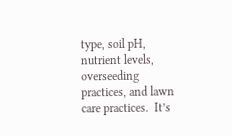type, soil pH, nutrient levels, overseeding practices, and lawn care practices.  It’s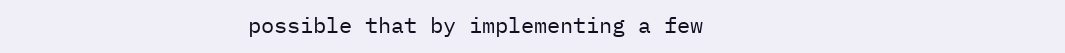possible that by implementing a few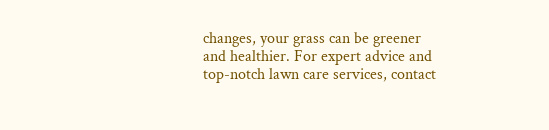changes, your grass can be greener and healthier. For expert advice and top-notch lawn care services, contact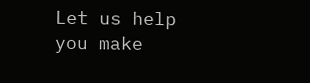Let us help you make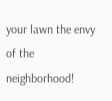your lawn the envy of the neighborhood!